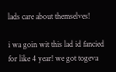lads care about themselves!

i wa goin wit this lad id fancied for like 4 year! we got togeva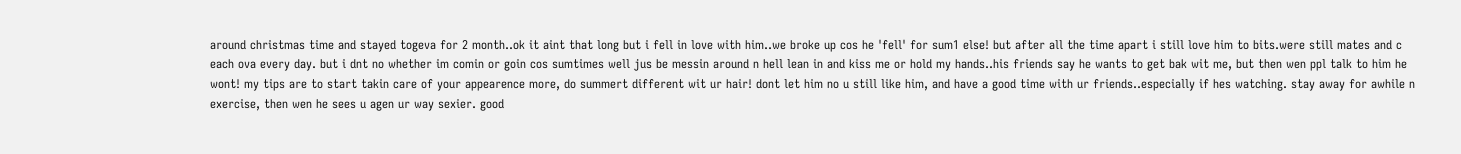around christmas time and stayed togeva for 2 month..ok it aint that long but i fell in love with him..we broke up cos he 'fell' for sum1 else! but after all the time apart i still love him to bits.were still mates and c each ova every day. but i dnt no whether im comin or goin cos sumtimes well jus be messin around n hell lean in and kiss me or hold my hands..his friends say he wants to get bak wit me, but then wen ppl talk to him he wont! my tips are to start takin care of your appearence more, do summert different wit ur hair! dont let him no u still like him, and have a good time with ur friends..especially if hes watching. stay away for awhile n exercise, then wen he sees u agen ur way sexier. good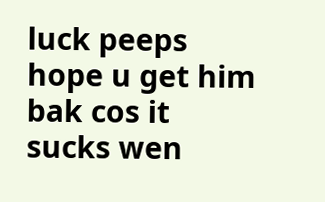luck peeps hope u get him bak cos it sucks wen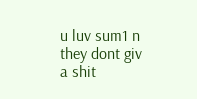u luv sum1 n they dont giv a shit